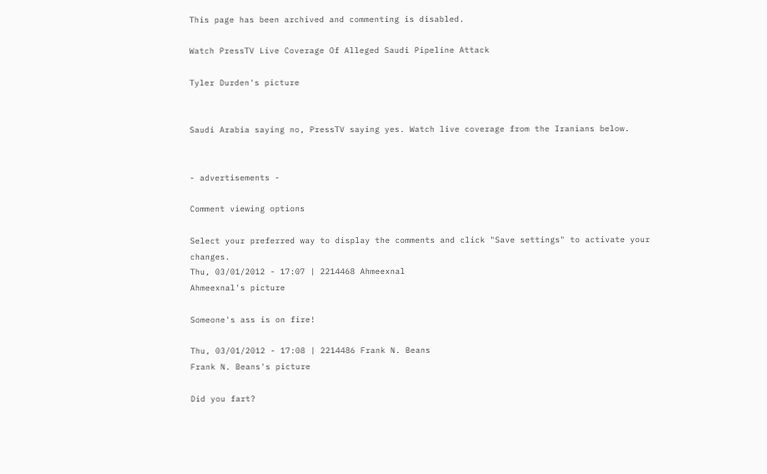This page has been archived and commenting is disabled.

Watch PressTV Live Coverage Of Alleged Saudi Pipeline Attack

Tyler Durden's picture


Saudi Arabia saying no, PressTV saying yes. Watch live coverage from the Iranians below.


- advertisements -

Comment viewing options

Select your preferred way to display the comments and click "Save settings" to activate your changes.
Thu, 03/01/2012 - 17:07 | 2214468 Ahmeexnal
Ahmeexnal's picture

Someone's ass is on fire!

Thu, 03/01/2012 - 17:08 | 2214486 Frank N. Beans
Frank N. Beans's picture

Did you fart?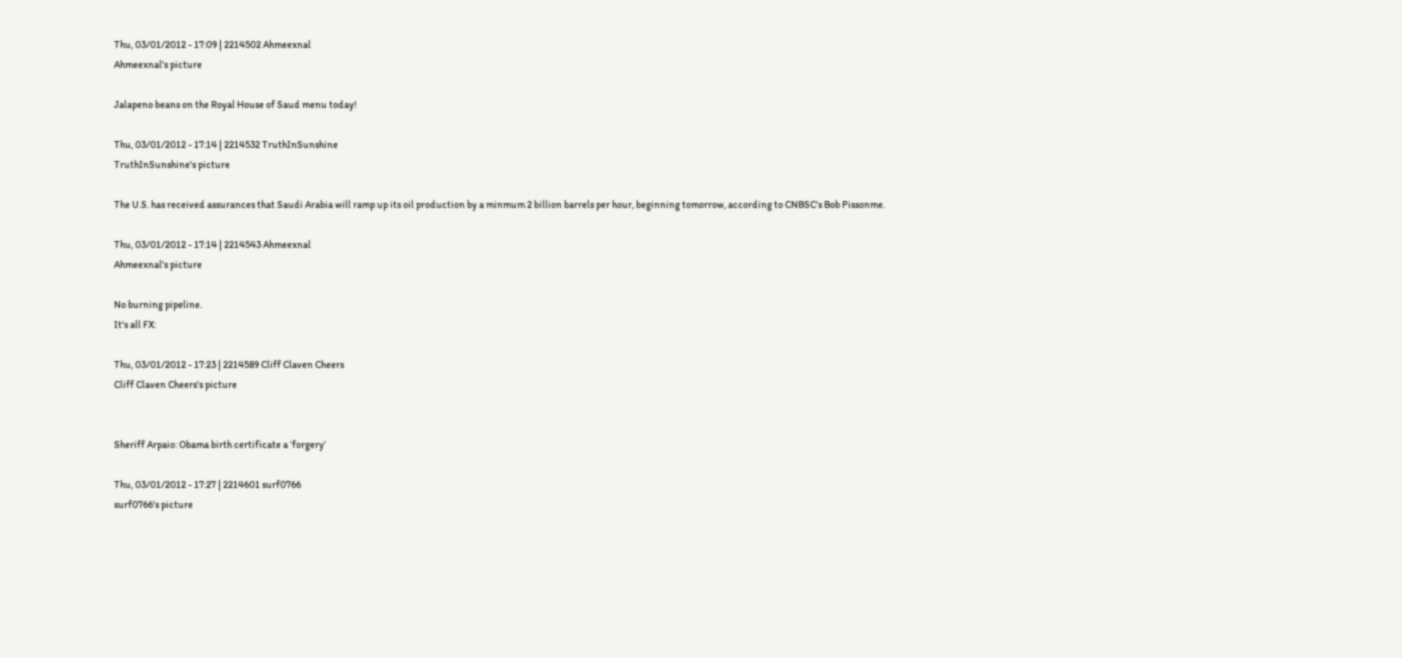Thu, 03/01/2012 - 17:09 | 2214502 Ahmeexnal
Ahmeexnal's picture

Jalapeno beans on the Royal House of Saud menu today!

Thu, 03/01/2012 - 17:14 | 2214532 TruthInSunshine
TruthInSunshine's picture

The U.S. has received assurances that Saudi Arabia will ramp up its oil production by a minmum 2 billion barrels per hour, beginning tomorrow, according to CNBSC's Bob Pissonme.

Thu, 03/01/2012 - 17:14 | 2214543 Ahmeexnal
Ahmeexnal's picture

No burning pipeline.
It's all FX:

Thu, 03/01/2012 - 17:23 | 2214589 Cliff Claven Cheers
Cliff Claven Cheers's picture


Sheriff Arpaio: Obama birth certificate a ‘forgery’

Thu, 03/01/2012 - 17:27 | 2214601 surf0766
surf0766's picture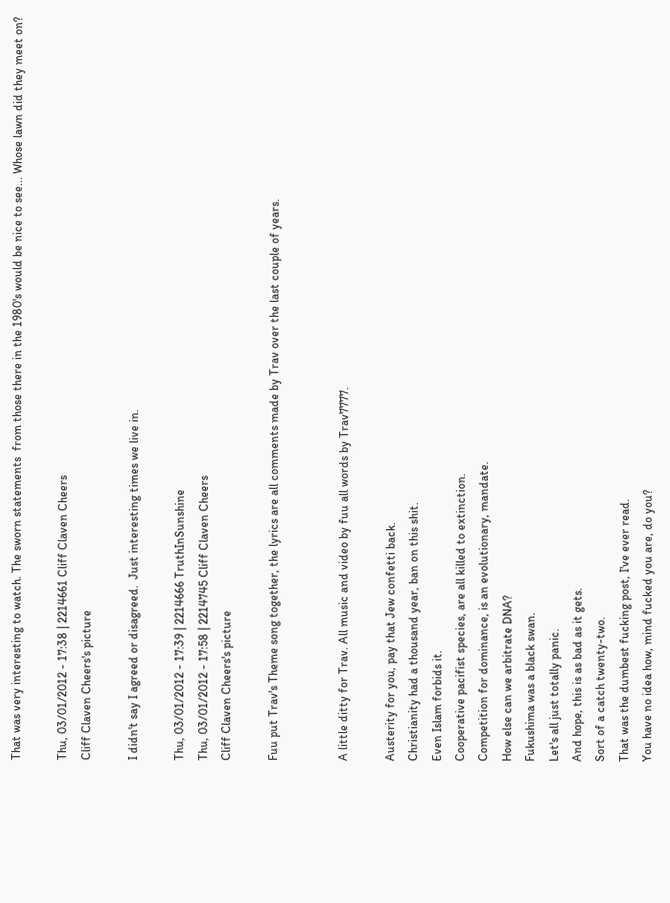That was very interesting to watch. The sworn statements  from those there in the 1980's would be nice to see... Whose lawn did they meet on?

Thu, 03/01/2012 - 17:38 | 2214661 Cliff Claven Cheers
Cliff Claven Cheers's picture

I didn't say I agreed or disagreed.  Just interesting times we live in.

Thu, 03/01/2012 - 17:39 | 2214666 TruthInSunshine
Thu, 03/01/2012 - 17:58 | 2214745 Cliff Claven Cheers
Cliff Claven Cheers's picture

Fuu put Trav's Theme song together, the lyrics are all comments made by Trav over the last couple of years.


A little ditty for Trav. All music and video by fuu all words by Trav7777.

Austerity for you, pay that Jew confetti back.
Christianity had a thousand year, ban on this shit.
Even Islam forbids it.
Cooperative pacifist species, are all killed to extinction.
Competition for dominance, is an evolutionary, mandate.
How else can we arbitrate DNA?
Fukushima was a black swan.
Let's all just totally panic.
And hope, this is as bad as it gets.
Sort of a catch twenty-two.
That was the dumbest fucking post, I've ever read.
You have no idea how, mind fucked you are, do you?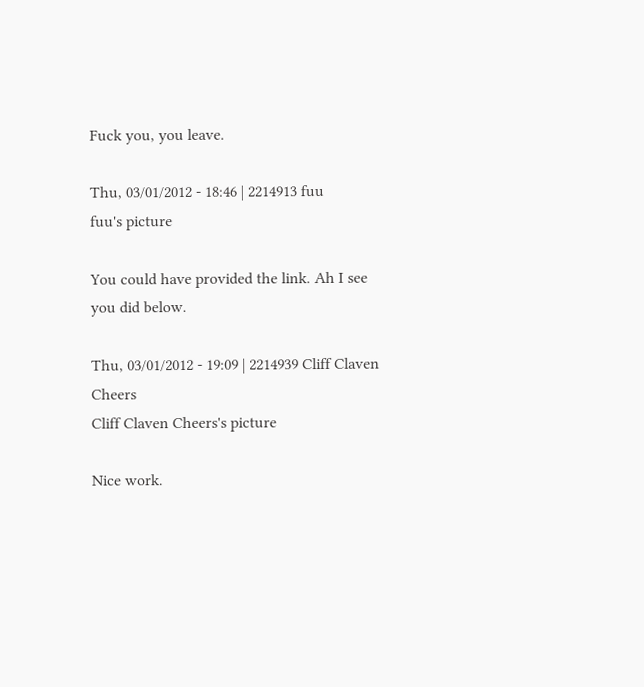Fuck you, you leave.

Thu, 03/01/2012 - 18:46 | 2214913 fuu
fuu's picture

You could have provided the link. Ah I see you did below.

Thu, 03/01/2012 - 19:09 | 2214939 Cliff Claven Cheers
Cliff Claven Cheers's picture

Nice work.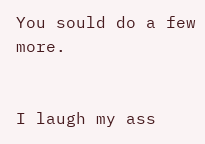You sould do a few more.


I laugh my ass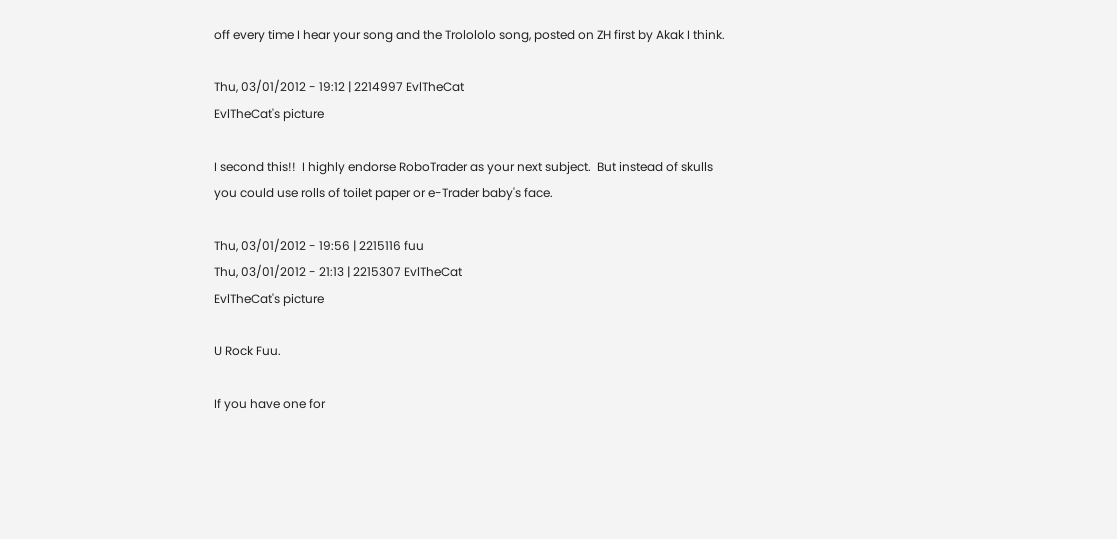off every time I hear your song and the Trolololo song, posted on ZH first by Akak I think.

Thu, 03/01/2012 - 19:12 | 2214997 EvlTheCat
EvlTheCat's picture

I second this!!  I highly endorse RoboTrader as your next subject.  But instead of skulls you could use rolls of toilet paper or e-Trader baby's face.

Thu, 03/01/2012 - 19:56 | 2215116 fuu
Thu, 03/01/2012 - 21:13 | 2215307 EvlTheCat
EvlTheCat's picture

U Rock Fuu.

If you have one for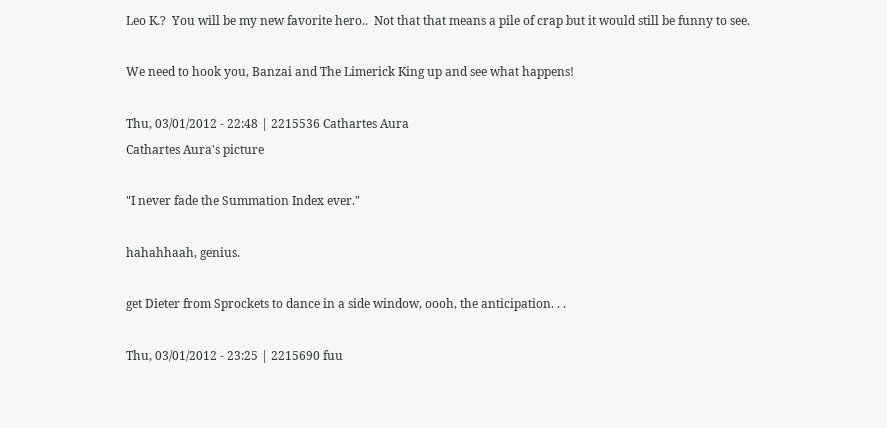Leo K.?  You will be my new favorite hero..  Not that that means a pile of crap but it would still be funny to see.

We need to hook you, Banzai and The Limerick King up and see what happens!

Thu, 03/01/2012 - 22:48 | 2215536 Cathartes Aura
Cathartes Aura's picture

"I never fade the Summation Index ever."

hahahhaah, genius.

get Dieter from Sprockets to dance in a side window, oooh, the anticipation. . .

Thu, 03/01/2012 - 23:25 | 2215690 fuu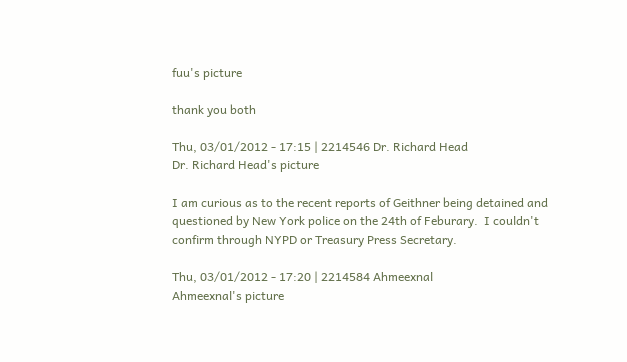fuu's picture

thank you both

Thu, 03/01/2012 - 17:15 | 2214546 Dr. Richard Head
Dr. Richard Head's picture

I am curious as to the recent reports of Geithner being detained and questioned by New York police on the 24th of Feburary.  I couldn't confirm through NYPD or Treasury Press Secretary.

Thu, 03/01/2012 - 17:20 | 2214584 Ahmeexnal
Ahmeexnal's picture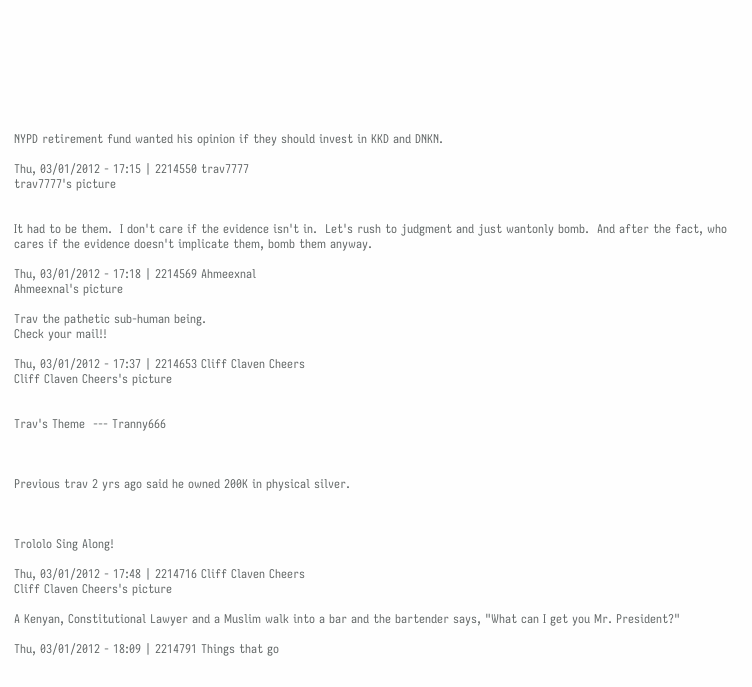NYPD retirement fund wanted his opinion if they should invest in KKD and DNKN.

Thu, 03/01/2012 - 17:15 | 2214550 trav7777
trav7777's picture


It had to be them.  I don't care if the evidence isn't in.  Let's rush to judgment and just wantonly bomb.  And after the fact, who cares if the evidence doesn't implicate them, bomb them anyway.

Thu, 03/01/2012 - 17:18 | 2214569 Ahmeexnal
Ahmeexnal's picture

Trav the pathetic sub-human being.
Check your mail!!

Thu, 03/01/2012 - 17:37 | 2214653 Cliff Claven Cheers
Cliff Claven Cheers's picture


Trav's Theme  --- Tranny666



Previous trav 2 yrs ago said he owned 200K in physical silver.



Trololo Sing Along!

Thu, 03/01/2012 - 17:48 | 2214716 Cliff Claven Cheers
Cliff Claven Cheers's picture

A Kenyan, Constitutional Lawyer and a Muslim walk into a bar and the bartender says, "What can I get you Mr. President?"

Thu, 03/01/2012 - 18:09 | 2214791 Things that go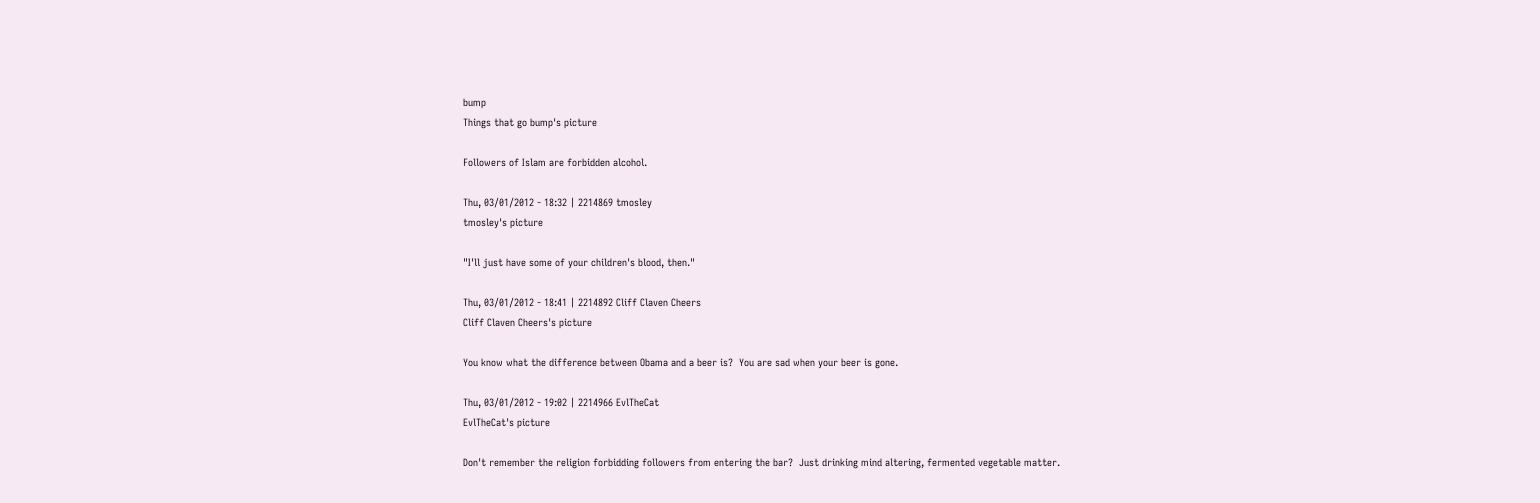bump
Things that go bump's picture

Followers of Islam are forbidden alcohol.

Thu, 03/01/2012 - 18:32 | 2214869 tmosley
tmosley's picture

"I'll just have some of your children's blood, then."

Thu, 03/01/2012 - 18:41 | 2214892 Cliff Claven Cheers
Cliff Claven Cheers's picture

You know what the difference between Obama and a beer is?  You are sad when your beer is gone.

Thu, 03/01/2012 - 19:02 | 2214966 EvlTheCat
EvlTheCat's picture

Don't remember the religion forbidding followers from entering the bar?  Just drinking mind altering, fermented vegetable matter.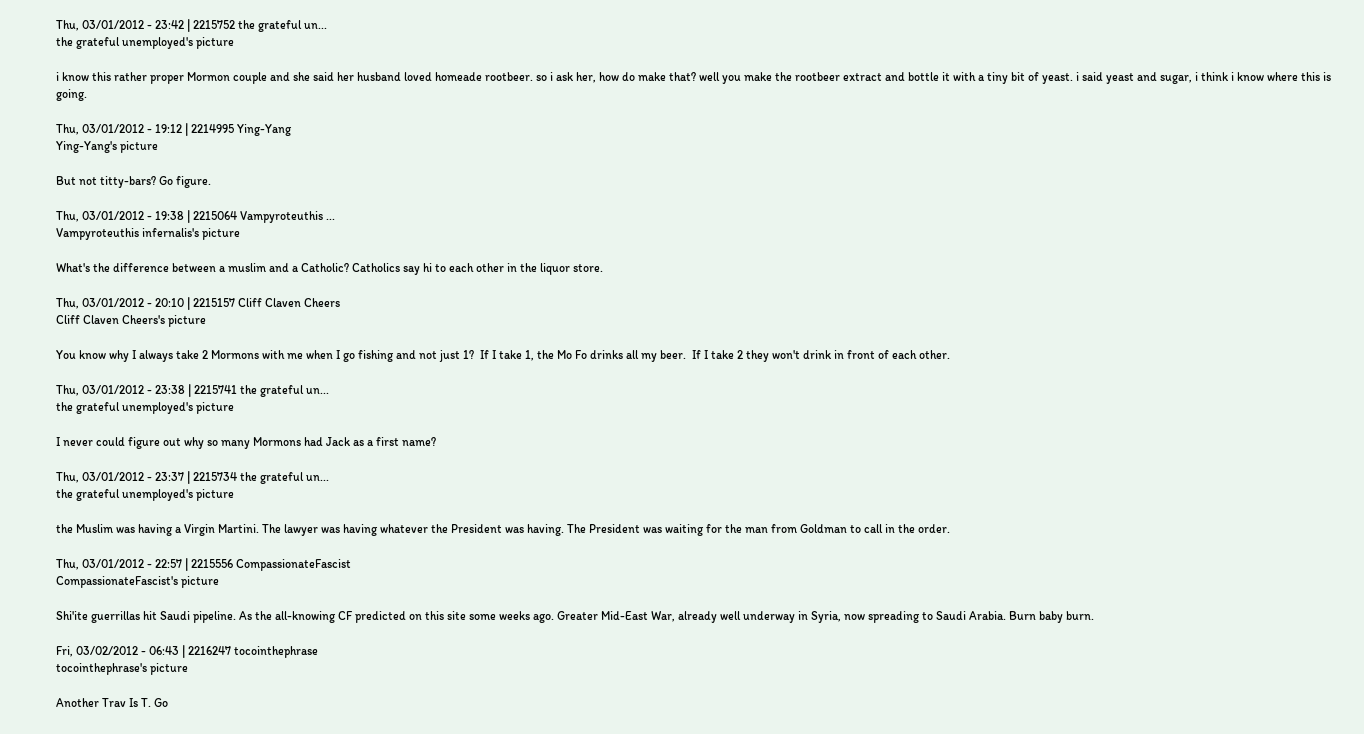Thu, 03/01/2012 - 23:42 | 2215752 the grateful un...
the grateful unemployed's picture

i know this rather proper Mormon couple and she said her husband loved homeade rootbeer. so i ask her, how do make that? well you make the rootbeer extract and bottle it with a tiny bit of yeast. i said yeast and sugar, i think i know where this is going.

Thu, 03/01/2012 - 19:12 | 2214995 Ying-Yang
Ying-Yang's picture

But not titty-bars? Go figure.

Thu, 03/01/2012 - 19:38 | 2215064 Vampyroteuthis ...
Vampyroteuthis infernalis's picture

What's the difference between a muslim and a Catholic? Catholics say hi to each other in the liquor store.

Thu, 03/01/2012 - 20:10 | 2215157 Cliff Claven Cheers
Cliff Claven Cheers's picture

You know why I always take 2 Mormons with me when I go fishing and not just 1?  If I take 1, the Mo Fo drinks all my beer.  If I take 2 they won't drink in front of each other.

Thu, 03/01/2012 - 23:38 | 2215741 the grateful un...
the grateful unemployed's picture

I never could figure out why so many Mormons had Jack as a first name?

Thu, 03/01/2012 - 23:37 | 2215734 the grateful un...
the grateful unemployed's picture

the Muslim was having a Virgin Martini. The lawyer was having whatever the President was having. The President was waiting for the man from Goldman to call in the order.

Thu, 03/01/2012 - 22:57 | 2215556 CompassionateFascist
CompassionateFascist's picture

Shi'ite guerrillas hit Saudi pipeline. As the all-knowing CF predicted on this site some weeks ago. Greater Mid-East War, already well underway in Syria, now spreading to Saudi Arabia. Burn baby burn.

Fri, 03/02/2012 - 06:43 | 2216247 tocointhephrase
tocointhephrase's picture

Another Trav Is T. Go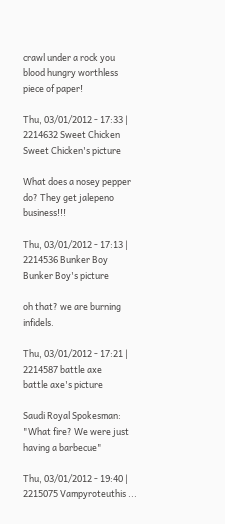crawl under a rock you blood hungry worthless piece of paper!

Thu, 03/01/2012 - 17:33 | 2214632 Sweet Chicken
Sweet Chicken's picture

What does a nosey pepper do? They get jalepeno business!!!

Thu, 03/01/2012 - 17:13 | 2214536 Bunker Boy
Bunker Boy's picture

oh that? we are burning infidels.

Thu, 03/01/2012 - 17:21 | 2214587 battle axe
battle axe's picture

Saudi Royal Spokesman: "What fire? We were just having a barbecue"

Thu, 03/01/2012 - 19:40 | 2215075 Vampyroteuthis ...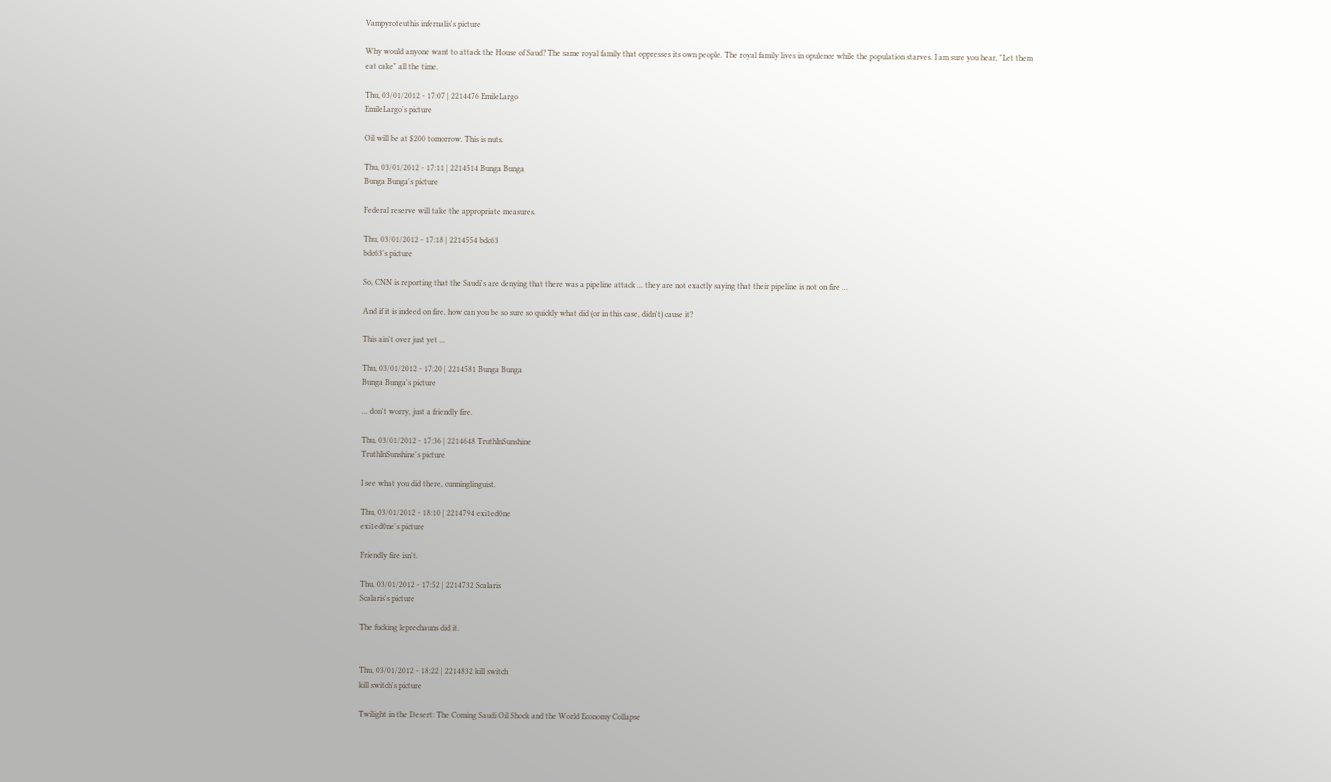Vampyroteuthis infernalis's picture

Why would anyone want to attack the House of Saud? The same royal family that oppresses its own people. The royal family lives in opulence while the population starves. I am sure you hear, "Let them eat cake" all the time.

Thu, 03/01/2012 - 17:07 | 2214476 EmileLargo
EmileLargo's picture

Oil will be at $200 tomorrow. This is nuts.

Thu, 03/01/2012 - 17:11 | 2214514 Bunga Bunga
Bunga Bunga's picture

Federal reserve will take the appropriate measures.

Thu, 03/01/2012 - 17:18 | 2214554 bdc63
bdc63's picture

So, CNN is reporting that the Saudi's are denying that there was a pipeline attack ... they are not exactly saying that their pipeline is not on fire ...

And if it is indeed on fire, how can you be so sure so quickly what did (or in this case, didn't) cause it?

This ain't over just yet ...

Thu, 03/01/2012 - 17:20 | 2214581 Bunga Bunga
Bunga Bunga's picture

... don't worry, just a friendly fire.

Thu, 03/01/2012 - 17:36 | 2214648 TruthInSunshine
TruthInSunshine's picture

I see what you did there, cunninglinguist.

Thu, 03/01/2012 - 18:10 | 2214794 exi1ed0ne
exi1ed0ne's picture

Friendly fire isn't.

Thu, 03/01/2012 - 17:52 | 2214732 Scalaris
Scalaris's picture

The fucking leprechauns did it.


Thu, 03/01/2012 - 18:22 | 2214832 kill switch
kill switch's picture

Twilight in the Desert: The Coming Saudi Oil Shock and the World Economy Collapse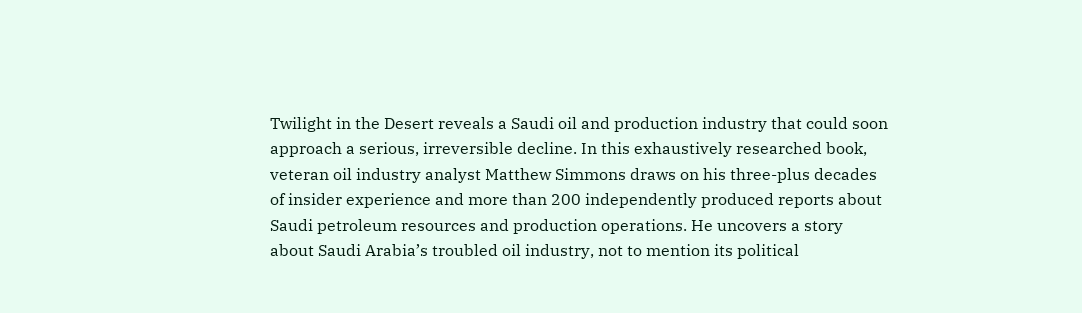Twilight in the Desert reveals a Saudi oil and production industry that could soon approach a serious, irreversible decline. In this exhaustively researched book, veteran oil industry analyst Matthew Simmons draws on his three-plus decades of insider experience and more than 200 independently produced reports about Saudi petroleum resources and production operations. He uncovers a story about Saudi Arabia’s troubled oil industry, not to mention its political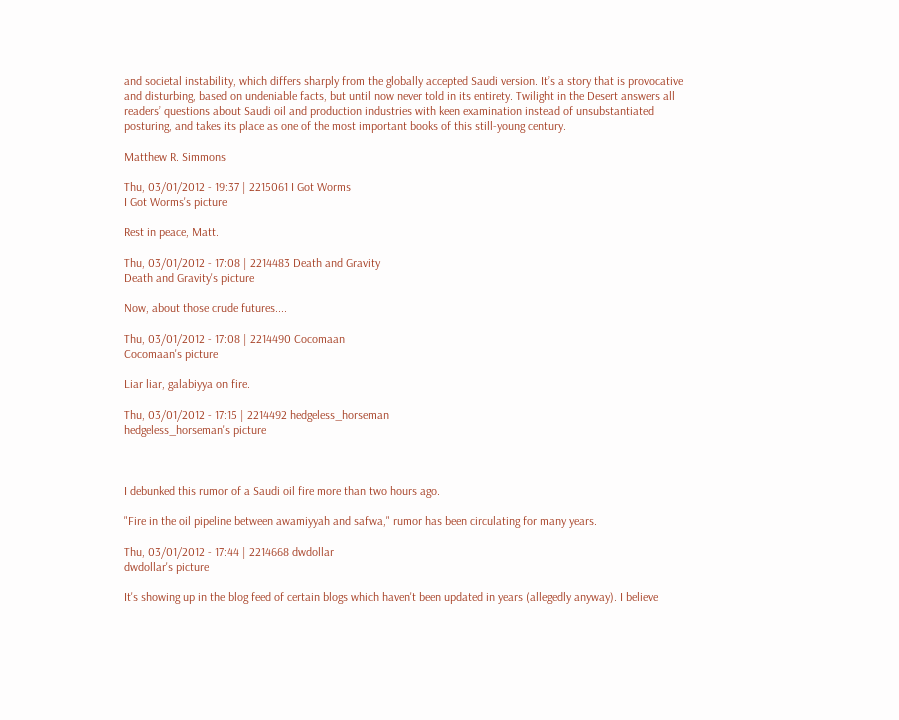and societal instability, which differs sharply from the globally accepted Saudi version. It’s a story that is provocative and disturbing, based on undeniable facts, but until now never told in its entirety. Twilight in the Desert answers all readers’ questions about Saudi oil and production industries with keen examination instead of unsubstantiated posturing, and takes its place as one of the most important books of this still-young century.

Matthew R. Simmons

Thu, 03/01/2012 - 19:37 | 2215061 I Got Worms
I Got Worms's picture

Rest in peace, Matt.

Thu, 03/01/2012 - 17:08 | 2214483 Death and Gravity
Death and Gravity's picture

Now, about those crude futures....

Thu, 03/01/2012 - 17:08 | 2214490 Cocomaan
Cocomaan's picture

Liar liar, galabiyya on fire.

Thu, 03/01/2012 - 17:15 | 2214492 hedgeless_horseman
hedgeless_horseman's picture



I debunked this rumor of a Saudi oil fire more than two hours ago.

"Fire in the oil pipeline between awamiyyah and safwa," rumor has been circulating for many years.

Thu, 03/01/2012 - 17:44 | 2214668 dwdollar
dwdollar's picture

It's showing up in the blog feed of certain blogs which haven't been updated in years (allegedly anyway). I believe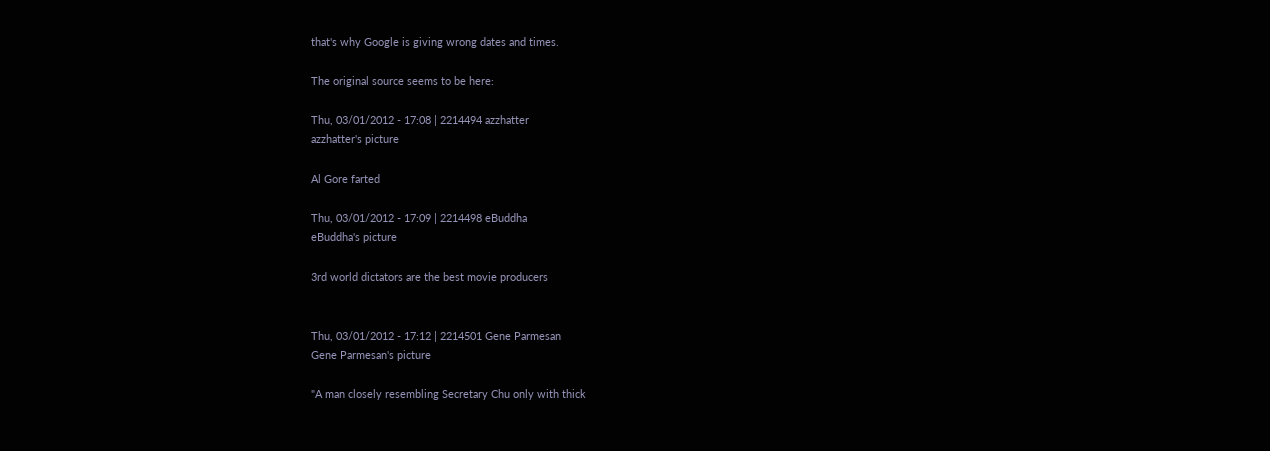that's why Google is giving wrong dates and times.

The original source seems to be here:

Thu, 03/01/2012 - 17:08 | 2214494 azzhatter
azzhatter's picture

Al Gore farted

Thu, 03/01/2012 - 17:09 | 2214498 eBuddha
eBuddha's picture

3rd world dictators are the best movie producers


Thu, 03/01/2012 - 17:12 | 2214501 Gene Parmesan
Gene Parmesan's picture

"A man closely resembling Secretary Chu only with thick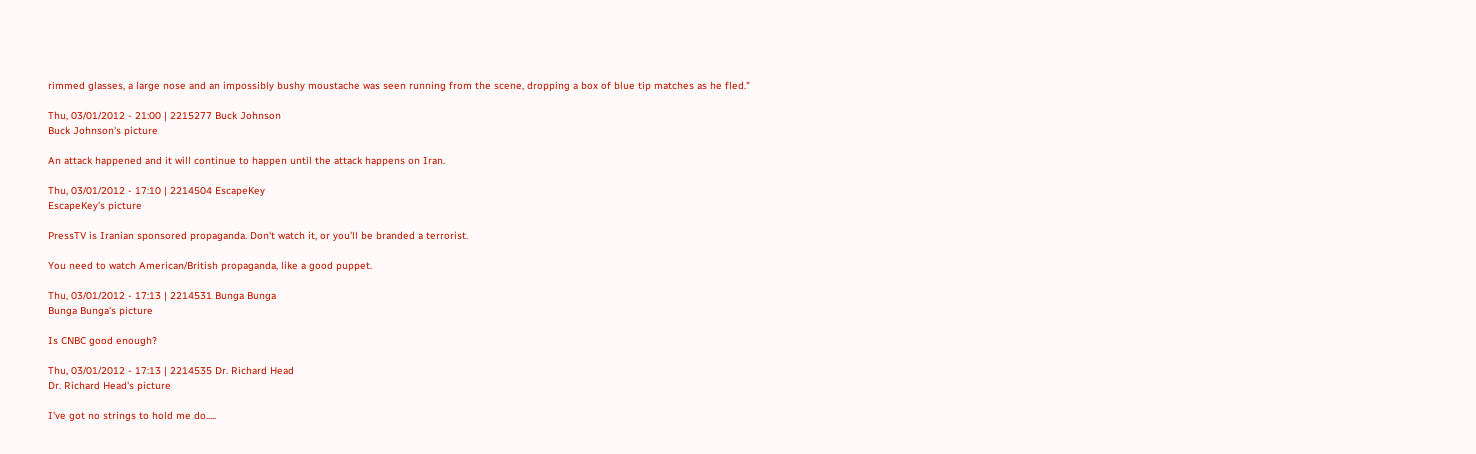rimmed glasses, a large nose and an impossibly bushy moustache was seen running from the scene, dropping a box of blue tip matches as he fled."

Thu, 03/01/2012 - 21:00 | 2215277 Buck Johnson
Buck Johnson's picture

An attack happened and it will continue to happen until the attack happens on Iran.

Thu, 03/01/2012 - 17:10 | 2214504 EscapeKey
EscapeKey's picture

PressTV is Iranian sponsored propaganda. Don't watch it, or you'll be branded a terrorist.

You need to watch American/British propaganda, like a good puppet.

Thu, 03/01/2012 - 17:13 | 2214531 Bunga Bunga
Bunga Bunga's picture

Is CNBC good enough?

Thu, 03/01/2012 - 17:13 | 2214535 Dr. Richard Head
Dr. Richard Head's picture

I've got no strings to hold me do.....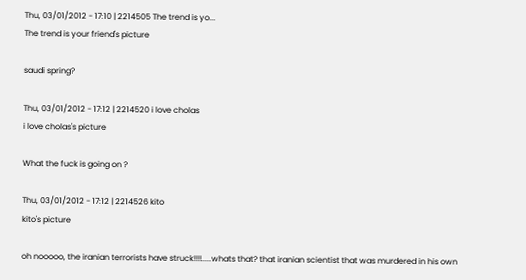Thu, 03/01/2012 - 17:10 | 2214505 The trend is yo...
The trend is your friend's picture

saudi spring?

Thu, 03/01/2012 - 17:12 | 2214520 i love cholas
i love cholas's picture

What the fuck is going on ?

Thu, 03/01/2012 - 17:12 | 2214526 kito
kito's picture

oh nooooo, the iranian terrorists have struck!!!!.....whats that? that iranian scientist that was murdered in his own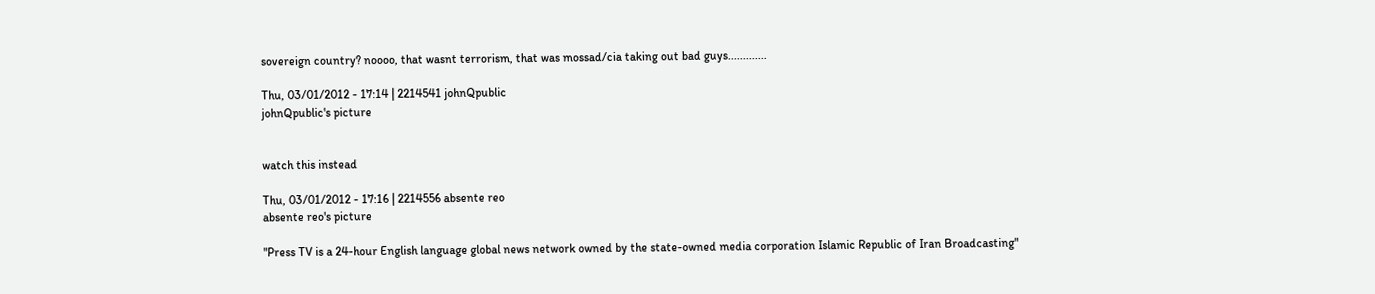sovereign country? noooo, that wasnt terrorism, that was mossad/cia taking out bad guys.............

Thu, 03/01/2012 - 17:14 | 2214541 johnQpublic
johnQpublic's picture


watch this instead

Thu, 03/01/2012 - 17:16 | 2214556 absente reo
absente reo's picture

"Press TV is a 24-hour English language global news network owned by the state-owned media corporation Islamic Republic of Iran Broadcasting"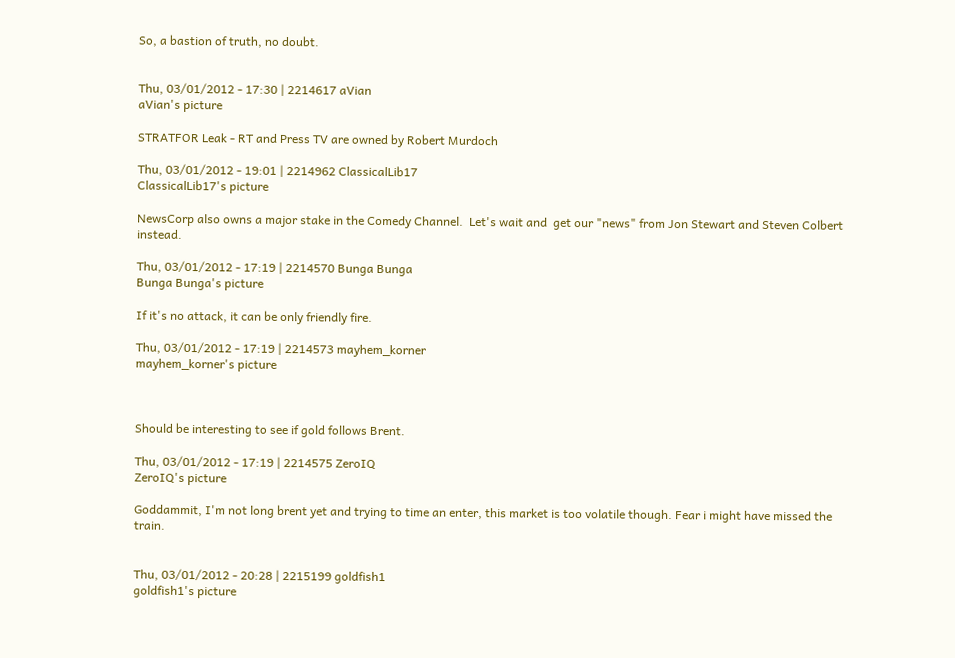So, a bastion of truth, no doubt.


Thu, 03/01/2012 - 17:30 | 2214617 aVian
aVian's picture

STRATFOR Leak - RT and Press TV are owned by Robert Murdoch

Thu, 03/01/2012 - 19:01 | 2214962 ClassicalLib17
ClassicalLib17's picture

NewsCorp also owns a major stake in the Comedy Channel.  Let's wait and  get our "news" from Jon Stewart and Steven Colbert instead.

Thu, 03/01/2012 - 17:19 | 2214570 Bunga Bunga
Bunga Bunga's picture

If it's no attack, it can be only friendly fire.

Thu, 03/01/2012 - 17:19 | 2214573 mayhem_korner
mayhem_korner's picture



Should be interesting to see if gold follows Brent.

Thu, 03/01/2012 - 17:19 | 2214575 ZeroIQ
ZeroIQ's picture

Goddammit, I'm not long brent yet and trying to time an enter, this market is too volatile though. Fear i might have missed the train.


Thu, 03/01/2012 - 20:28 | 2215199 goldfish1
goldfish1's picture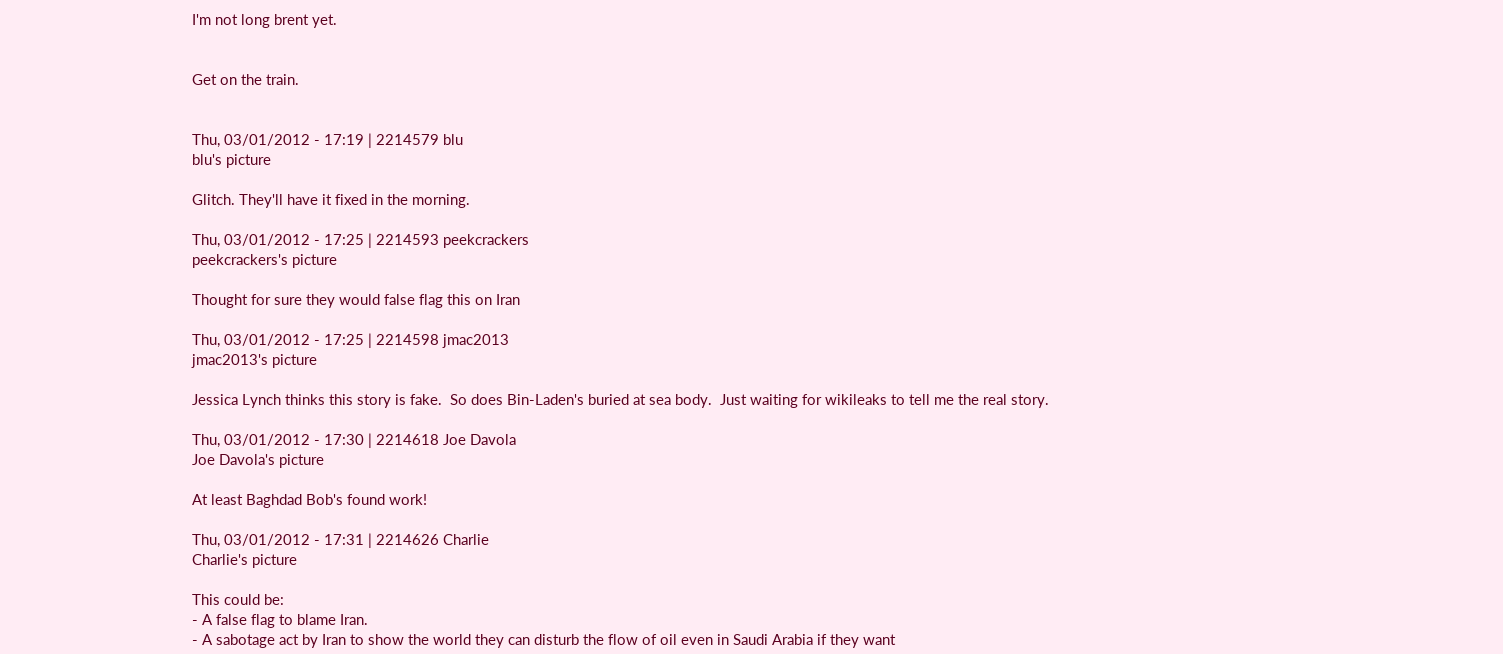I'm not long brent yet.


Get on the train.


Thu, 03/01/2012 - 17:19 | 2214579 blu
blu's picture

Glitch. They'll have it fixed in the morning.

Thu, 03/01/2012 - 17:25 | 2214593 peekcrackers
peekcrackers's picture

Thought for sure they would false flag this on Iran

Thu, 03/01/2012 - 17:25 | 2214598 jmac2013
jmac2013's picture

Jessica Lynch thinks this story is fake.  So does Bin-Laden's buried at sea body.  Just waiting for wikileaks to tell me the real story.

Thu, 03/01/2012 - 17:30 | 2214618 Joe Davola
Joe Davola's picture

At least Baghdad Bob's found work!

Thu, 03/01/2012 - 17:31 | 2214626 Charlie
Charlie's picture

This could be:
- A false flag to blame Iran.
- A sabotage act by Iran to show the world they can disturb the flow of oil even in Saudi Arabia if they want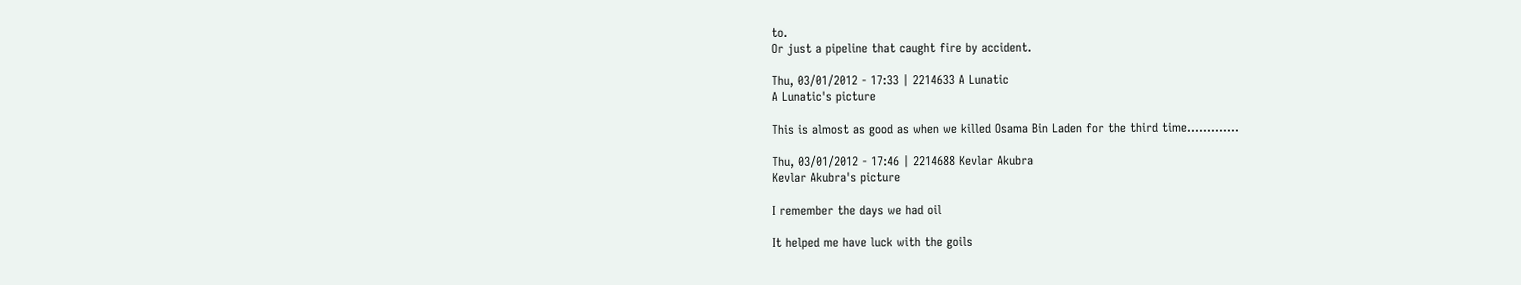to.
Or just a pipeline that caught fire by accident.

Thu, 03/01/2012 - 17:33 | 2214633 A Lunatic
A Lunatic's picture

This is almost as good as when we killed Osama Bin Laden for the third time.............

Thu, 03/01/2012 - 17:46 | 2214688 Kevlar Akubra
Kevlar Akubra's picture

I remember the days we had oil

It helped me have luck with the goils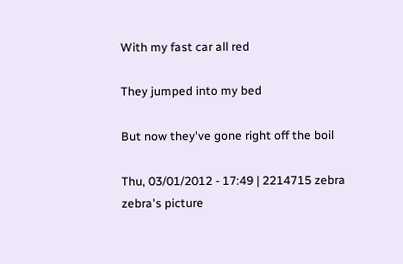With my fast car all red

They jumped into my bed

But now they've gone right off the boil

Thu, 03/01/2012 - 17:49 | 2214715 zebra
zebra's picture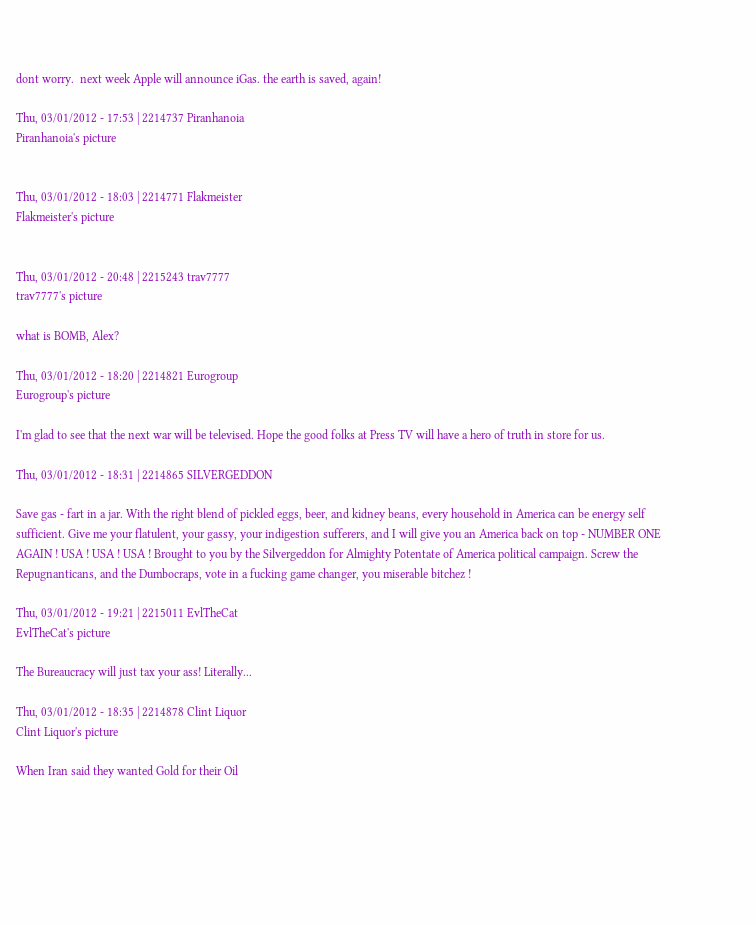dont worry.  next week Apple will announce iGas. the earth is saved, again!

Thu, 03/01/2012 - 17:53 | 2214737 Piranhanoia
Piranhanoia's picture


Thu, 03/01/2012 - 18:03 | 2214771 Flakmeister
Flakmeister's picture


Thu, 03/01/2012 - 20:48 | 2215243 trav7777
trav7777's picture

what is BOMB, Alex?

Thu, 03/01/2012 - 18:20 | 2214821 Eurogroup
Eurogroup's picture

I'm glad to see that the next war will be televised. Hope the good folks at Press TV will have a hero of truth in store for us.

Thu, 03/01/2012 - 18:31 | 2214865 SILVERGEDDON

Save gas - fart in a jar. With the right blend of pickled eggs, beer, and kidney beans, every household in America can be energy self sufficient. Give me your flatulent, your gassy, your indigestion sufferers, and I will give you an America back on top - NUMBER ONE AGAIN ! USA ! USA ! USA ! Brought to you by the Silvergeddon for Almighty Potentate of America political campaign. Screw the Repugnanticans, and the Dumbocraps, vote in a fucking game changer, you miserable bitchez !

Thu, 03/01/2012 - 19:21 | 2215011 EvlTheCat
EvlTheCat's picture

The Bureaucracy will just tax your ass! Literally...

Thu, 03/01/2012 - 18:35 | 2214878 Clint Liquor
Clint Liquor's picture

When Iran said they wanted Gold for their Oil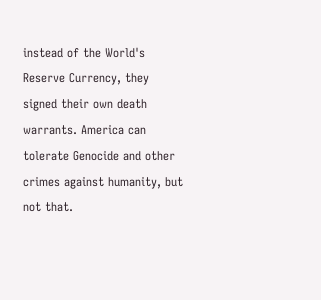instead of the World's Reserve Currency, they signed their own death warrants. America can tolerate Genocide and other crimes against humanity, but not that.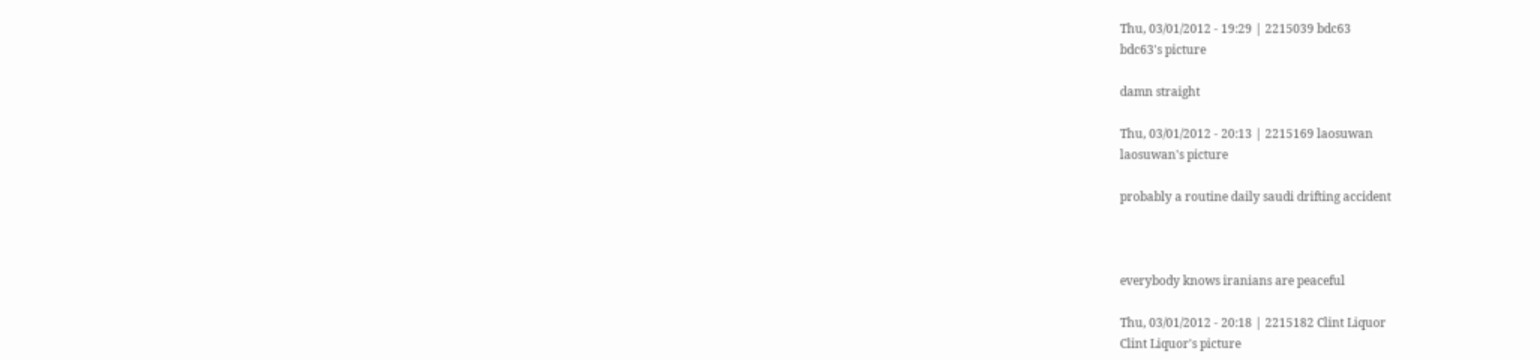Thu, 03/01/2012 - 19:29 | 2215039 bdc63
bdc63's picture

damn straight

Thu, 03/01/2012 - 20:13 | 2215169 laosuwan
laosuwan's picture

probably a routine daily saudi drifting accident



everybody knows iranians are peaceful

Thu, 03/01/2012 - 20:18 | 2215182 Clint Liquor
Clint Liquor's picture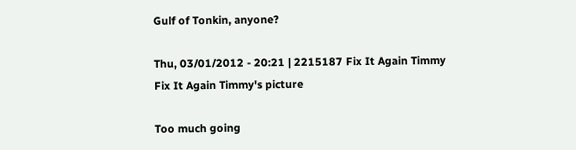Gulf of Tonkin, anyone?

Thu, 03/01/2012 - 20:21 | 2215187 Fix It Again Timmy
Fix It Again Timmy's picture

Too much going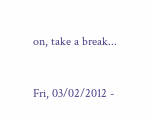on, take a break...


Fri, 03/02/2012 -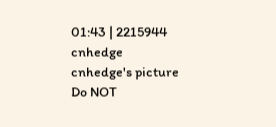01:43 | 2215944 cnhedge
cnhedge's picture
Do NOT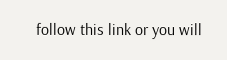follow this link or you will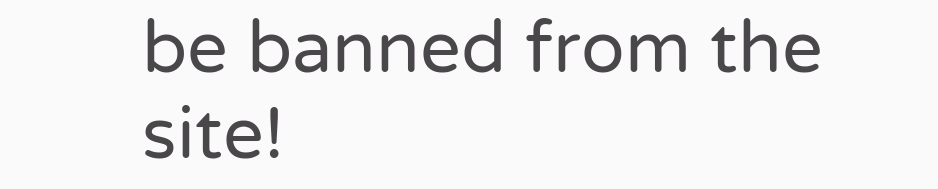be banned from the site!